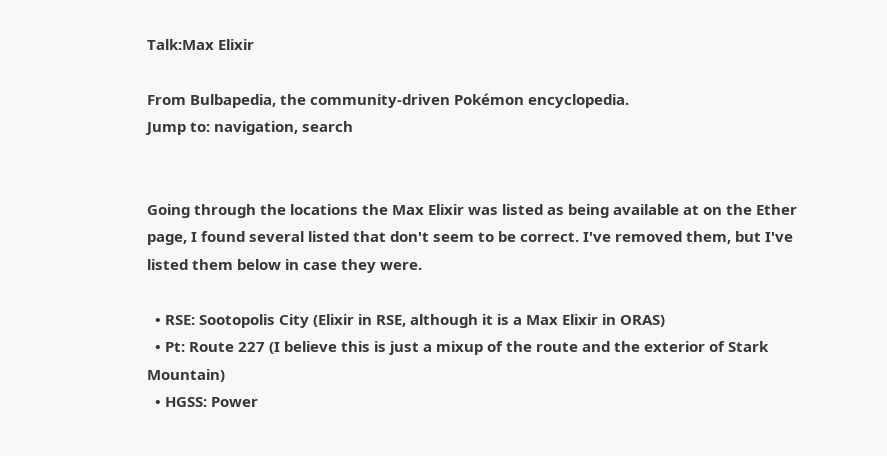Talk:Max Elixir

From Bulbapedia, the community-driven Pokémon encyclopedia.
Jump to: navigation, search


Going through the locations the Max Elixir was listed as being available at on the Ether page, I found several listed that don't seem to be correct. I've removed them, but I've listed them below in case they were.

  • RSE: Sootopolis City (Elixir in RSE, although it is a Max Elixir in ORAS)
  • Pt: Route 227 (I believe this is just a mixup of the route and the exterior of Stark Mountain)
  • HGSS: Power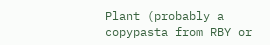Plant (probably a copypasta from RBY or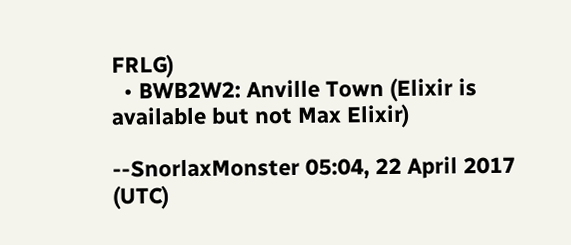FRLG)
  • BWB2W2: Anville Town (Elixir is available but not Max Elixir)

--SnorlaxMonster 05:04, 22 April 2017 (UTC)